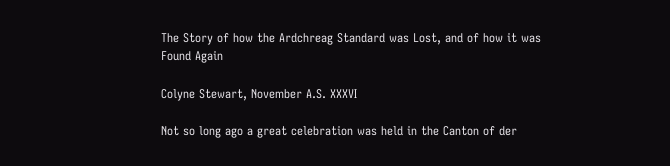The Story of how the Ardchreag Standard was Lost, and of how it was Found Again

Colyne Stewart, November A.S. XXXVI

Not so long ago a great celebration was held in the Canton of der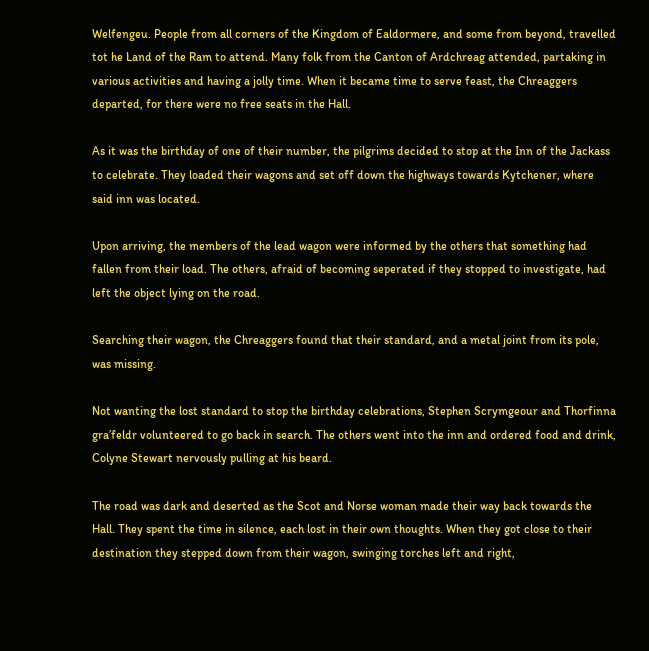Welfengeu. People from all corners of the Kingdom of Ealdormere, and some from beyond, travelled tot he Land of the Ram to attend. Many folk from the Canton of Ardchreag attended, partaking in various activities and having a jolly time. When it became time to serve feast, the Chreaggers departed, for there were no free seats in the Hall.

As it was the birthday of one of their number, the pilgrims decided to stop at the Inn of the Jackass to celebrate. They loaded their wagons and set off down the highways towards Kytchener, where said inn was located.

Upon arriving, the members of the lead wagon were informed by the others that something had fallen from their load. The others, afraid of becoming seperated if they stopped to investigate, had left the object lying on the road.

Searching their wagon, the Chreaggers found that their standard, and a metal joint from its pole, was missing.

Not wanting the lost standard to stop the birthday celebrations, Stephen Scrymgeour and Thorfinna gra’feldr volunteered to go back in search. The others went into the inn and ordered food and drink, Colyne Stewart nervously pulling at his beard.

The road was dark and deserted as the Scot and Norse woman made their way back towards the Hall. They spent the time in silence, each lost in their own thoughts. When they got close to their destination they stepped down from their wagon, swinging torches left and right,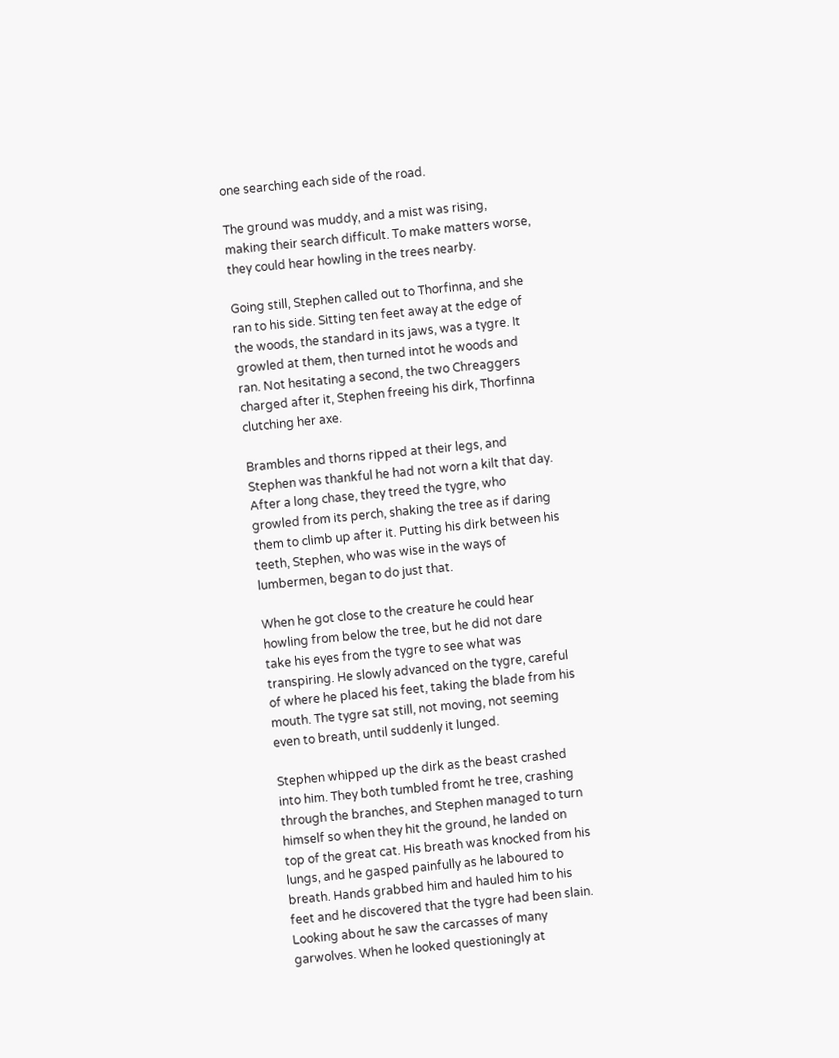one searching each side of the road.

The ground was muddy, and a mist was rising, making their search difficult. To make matters worse, they could hear howling in the trees nearby.

Going still, Stephen called out to Thorfinna, and she ran to his side. Sitting ten feet away at the edge of the woods, the standard in its jaws, was a tygre. It growled at them, then turned intot he woods and ran. Not hesitating a second, the two Chreaggers charged after it, Stephen freeing his dirk, Thorfinna clutching her axe.

Brambles and thorns ripped at their legs, and Stephen was thankful he had not worn a kilt that day. After a long chase, they treed the tygre, who growled from its perch, shaking the tree as if daring them to climb up after it. Putting his dirk between his teeth, Stephen, who was wise in the ways of lumbermen, began to do just that.

When he got close to the creature he could hear howling from below the tree, but he did not dare take his eyes from the tygre to see what was transpiring. He slowly advanced on the tygre, careful of where he placed his feet, taking the blade from his mouth. The tygre sat still, not moving, not seeming even to breath, until suddenly it lunged.

Stephen whipped up the dirk as the beast crashed into him. They both tumbled fromt he tree, crashing through the branches, and Stephen managed to turn himself so when they hit the ground, he landed on top of the great cat. His breath was knocked from his lungs, and he gasped painfully as he laboured to breath. Hands grabbed him and hauled him to his feet and he discovered that the tygre had been slain. Looking about he saw the carcasses of many garwolves. When he looked questioningly at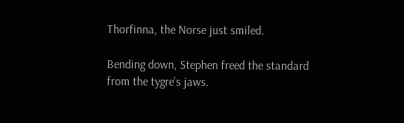Thorfinna, the Norse just smiled.

Bending down, Stephen freed the standard from the tygre’s jaws.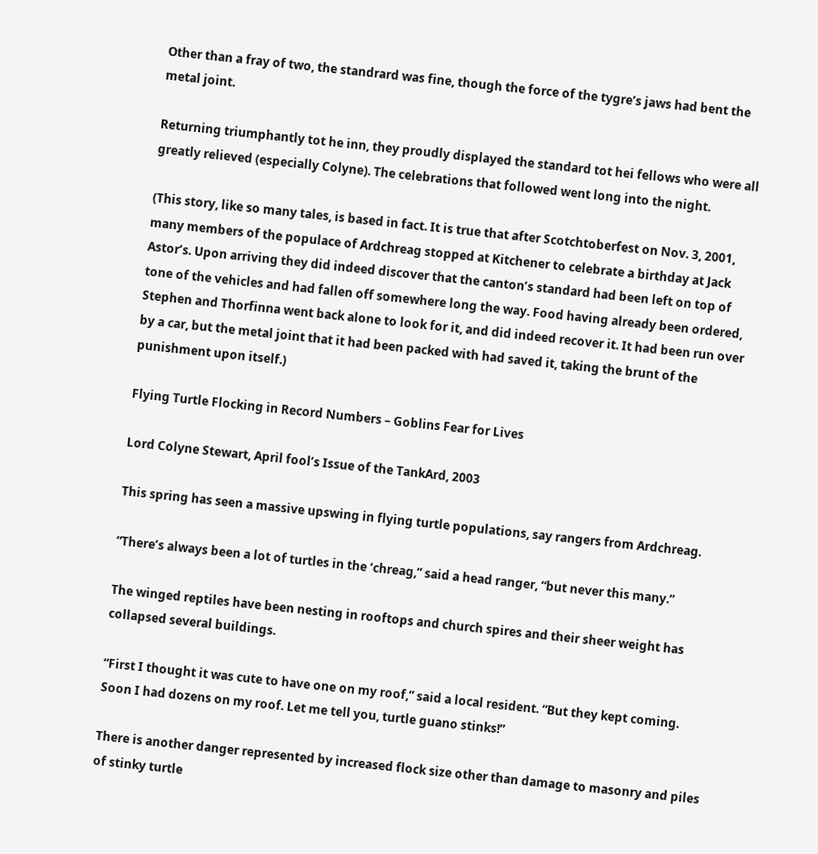Other than a fray of two, the standrard was fine, though the force of the tygre’s jaws had bent the metal joint.

Returning triumphantly tot he inn, they proudly displayed the standard tot hei fellows who were all greatly relieved (especially Colyne). The celebrations that followed went long into the night.

(This story, like so many tales, is based in fact. It is true that after Scotchtoberfest on Nov. 3, 2001, many members of the populace of Ardchreag stopped at Kitchener to celebrate a birthday at Jack Astor’s. Upon arriving they did indeed discover that the canton’s standard had been left on top of tone of the vehicles and had fallen off somewhere long the way. Food having already been ordered, Stephen and Thorfinna went back alone to look for it, and did indeed recover it. It had been run over by a car, but the metal joint that it had been packed with had saved it, taking the brunt of the punishment upon itself.)

Flying Turtle Flocking in Record Numbers – Goblins Fear for Lives

Lord Colyne Stewart, April fool’s Issue of the TankArd, 2003

This spring has seen a massive upswing in flying turtle populations, say rangers from Ardchreag.

“There’s always been a lot of turtles in the ‘chreag,” said a head ranger, “but never this many.”

The winged reptiles have been nesting in rooftops and church spires and their sheer weight has collapsed several buildings.

“First I thought it was cute to have one on my roof,” said a local resident. “But they kept coming. Soon I had dozens on my roof. Let me tell you, turtle guano stinks!”

There is another danger represented by increased flock size other than damage to masonry and piles of stinky turtle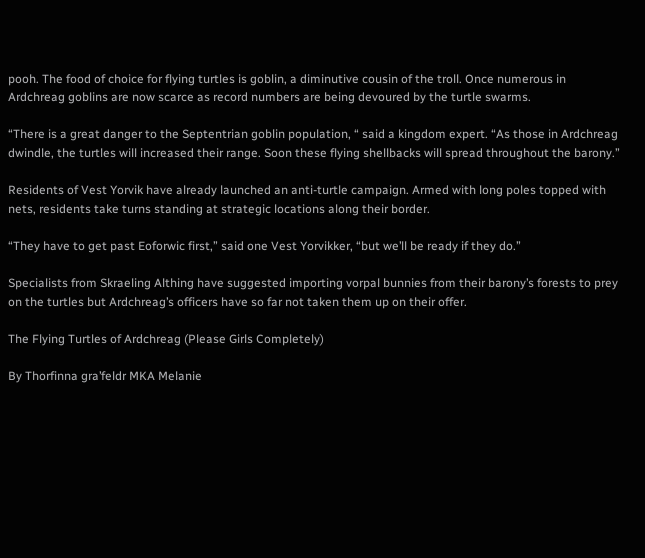pooh. The food of choice for flying turtles is goblin, a diminutive cousin of the troll. Once numerous in Ardchreag goblins are now scarce as record numbers are being devoured by the turtle swarms.

“There is a great danger to the Septentrian goblin population, “ said a kingdom expert. “As those in Ardchreag dwindle, the turtles will increased their range. Soon these flying shellbacks will spread throughout the barony.”

Residents of Vest Yorvik have already launched an anti-turtle campaign. Armed with long poles topped with nets, residents take turns standing at strategic locations along their border.

“They have to get past Eoforwic first,” said one Vest Yorvikker, “but we’ll be ready if they do.”

Specialists from Skraeling Althing have suggested importing vorpal bunnies from their barony’s forests to prey on the turtles but Ardchreag’s officers have so far not taken them up on their offer.

The Flying Turtles of Ardchreag (Please Girls Completely)

By Thorfinna gra’feldr MKA Melanie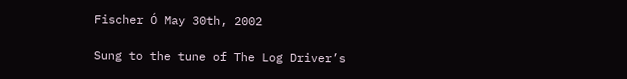Fischer Ó May 30th, 2002

Sung to the tune of The Log Driver’s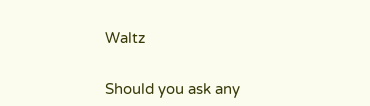Waltz


Should you ask any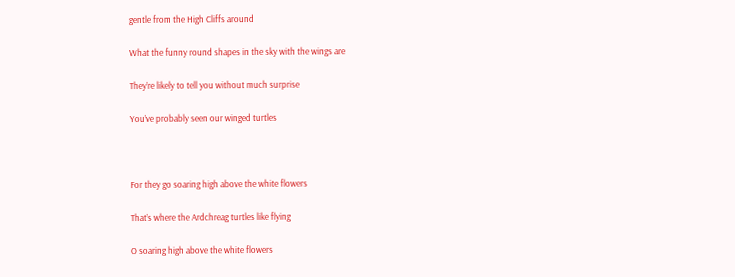gentle from the High Cliffs around

What the funny round shapes in the sky with the wings are

They’re likely to tell you without much surprise

You’ve probably seen our winged turtles



For they go soaring high above the white flowers

That’s where the Ardchreag turtles like flying

O soaring high above the white flowers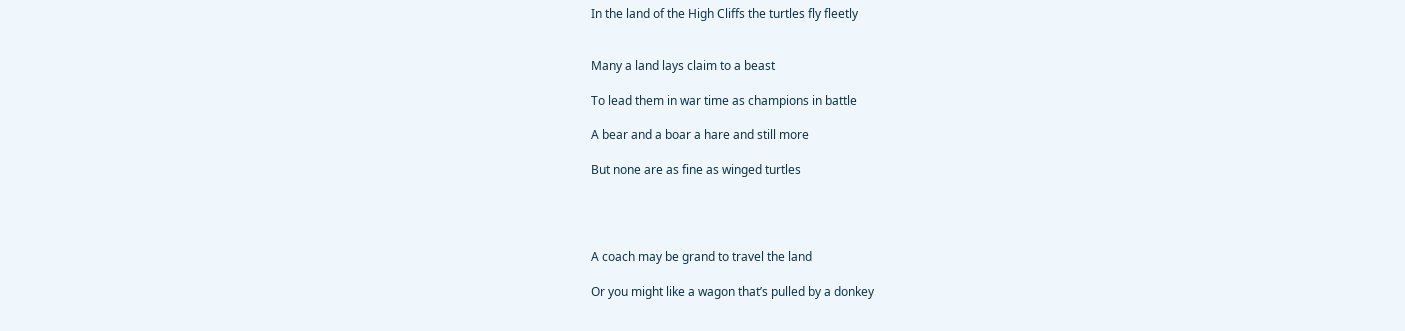In the land of the High Cliffs the turtles fly fleetly


Many a land lays claim to a beast

To lead them in war time as champions in battle

A bear and a boar a hare and still more

But none are as fine as winged turtles




A coach may be grand to travel the land

Or you might like a wagon that’s pulled by a donkey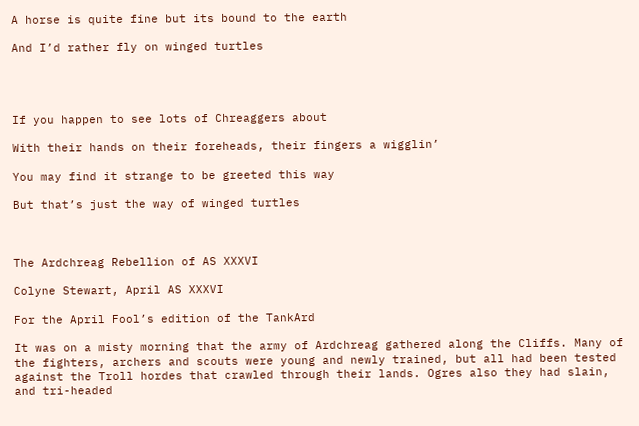A horse is quite fine but its bound to the earth

And I’d rather fly on winged turtles




If you happen to see lots of Chreaggers about

With their hands on their foreheads, their fingers a wigglin’

You may find it strange to be greeted this way

But that’s just the way of winged turtles



The Ardchreag Rebellion of AS XXXVI

Colyne Stewart, April AS XXXVI

For the April Fool’s edition of the TankArd

It was on a misty morning that the army of Ardchreag gathered along the Cliffs. Many of the fighters, archers and scouts were young and newly trained, but all had been tested against the Troll hordes that crawled through their lands. Ogres also they had slain, and tri-headed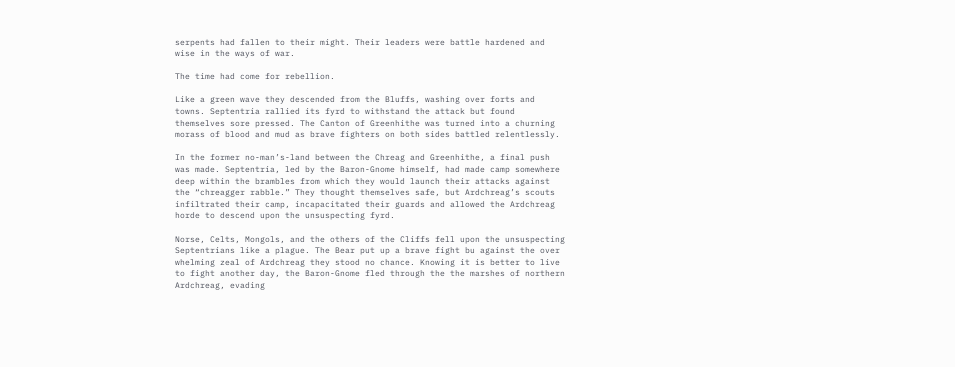serpents had fallen to their might. Their leaders were battle hardened and wise in the ways of war.

The time had come for rebellion.

Like a green wave they descended from the Bluffs, washing over forts and towns. Septentria rallied its fyrd to withstand the attack but found themselves sore pressed. The Canton of Greenhithe was turned into a churning morass of blood and mud as brave fighters on both sides battled relentlessly.

In the former no-man’s-land between the Chreag and Greenhithe, a final push was made. Septentria, led by the Baron-Gnome himself, had made camp somewhere deep within the brambles from which they would launch their attacks against the “chreagger rabble.” They thought themselves safe, but Ardchreag’s scouts infiltrated their camp, incapacitated their guards and allowed the Ardchreag horde to descend upon the unsuspecting fyrd.

Norse, Celts, Mongols, and the others of the Cliffs fell upon the unsuspecting Septentrians like a plague. The Bear put up a brave fight bu against the over whelming zeal of Ardchreag they stood no chance. Knowing it is better to live to fight another day, the Baron-Gnome fled through the the marshes of northern Ardchreag, evading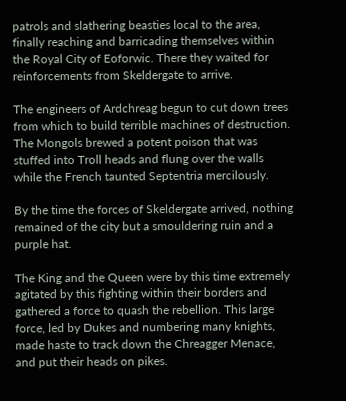patrols and slathering beasties local to the area, finally reaching and barricading themselves within the Royal City of Eoforwic. There they waited for reinforcements from Skeldergate to arrive.

The engineers of Ardchreag begun to cut down trees from which to build terrible machines of destruction. The Mongols brewed a potent poison that was stuffed into Troll heads and flung over the walls while the French taunted Septentria mercilously.

By the time the forces of Skeldergate arrived, nothing remained of the city but a smouldering ruin and a purple hat.

The King and the Queen were by this time extremely agitated by this fighting within their borders and gathered a force to quash the rebellion. This large force, led by Dukes and numbering many knights, made haste to track down the Chreagger Menace, and put their heads on pikes.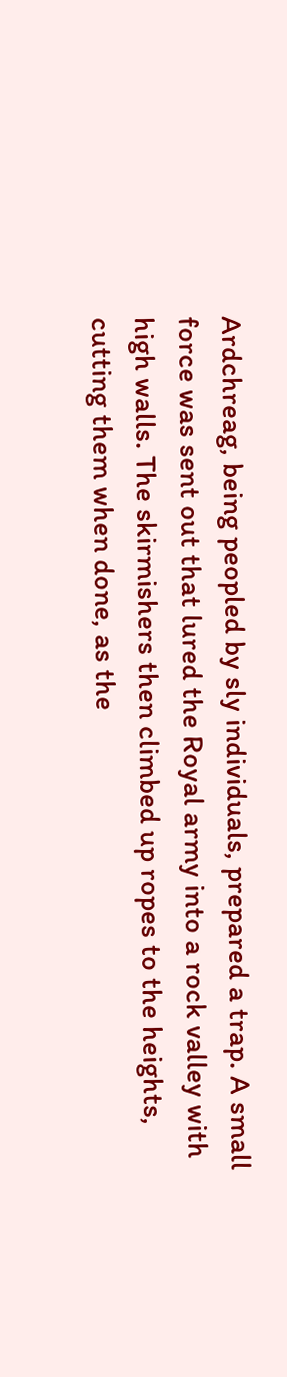Ardchreag, being peopled by sly individuals, prepared a trap. A small force was sent out that lured the Royal army into a rock valley with high walls. The skirmishers then climbed up ropes to the heights, cutting them when done, as the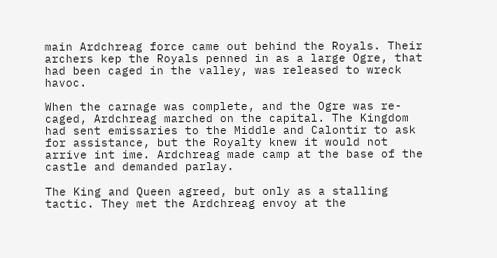main Ardchreag force came out behind the Royals. Their archers kep the Royals penned in as a large Ogre, that had been caged in the valley, was released to wreck havoc.

When the carnage was complete, and the Ogre was re-caged, Ardchreag marched on the capital. The Kingdom had sent emissaries to the Middle and Calontir to ask for assistance, but the Royalty knew it would not arrive int ime. Ardchreag made camp at the base of the castle and demanded parlay.

The King and Queen agreed, but only as a stalling tactic. They met the Ardchreag envoy at the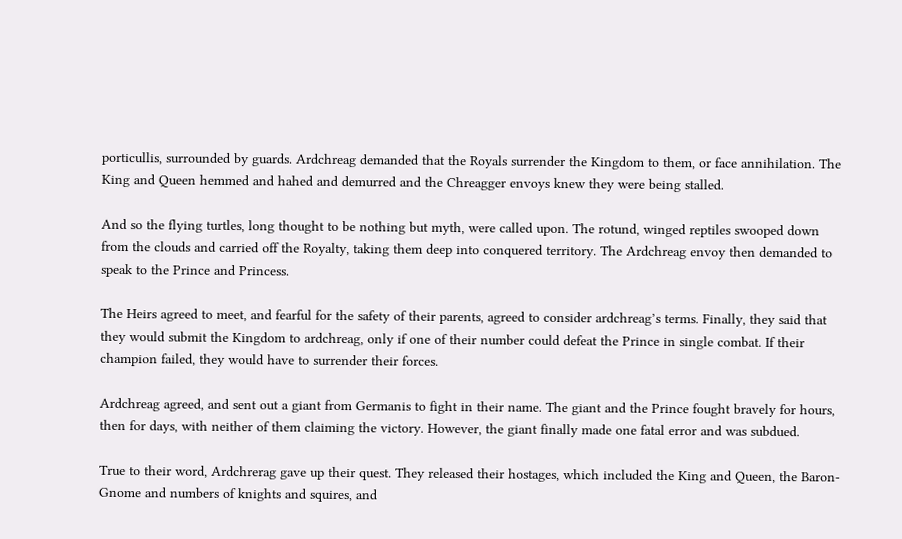porticullis, surrounded by guards. Ardchreag demanded that the Royals surrender the Kingdom to them, or face annihilation. The King and Queen hemmed and hahed and demurred and the Chreagger envoys knew they were being stalled.

And so the flying turtles, long thought to be nothing but myth, were called upon. The rotund, winged reptiles swooped down from the clouds and carried off the Royalty, taking them deep into conquered territory. The Ardchreag envoy then demanded to speak to the Prince and Princess.

The Heirs agreed to meet, and fearful for the safety of their parents, agreed to consider ardchreag’s terms. Finally, they said that they would submit the Kingdom to ardchreag, only if one of their number could defeat the Prince in single combat. If their champion failed, they would have to surrender their forces.

Ardchreag agreed, and sent out a giant from Germanis to fight in their name. The giant and the Prince fought bravely for hours, then for days, with neither of them claiming the victory. However, the giant finally made one fatal error and was subdued.

True to their word, Ardchrerag gave up their quest. They released their hostages, which included the King and Queen, the Baron-Gnome and numbers of knights and squires, and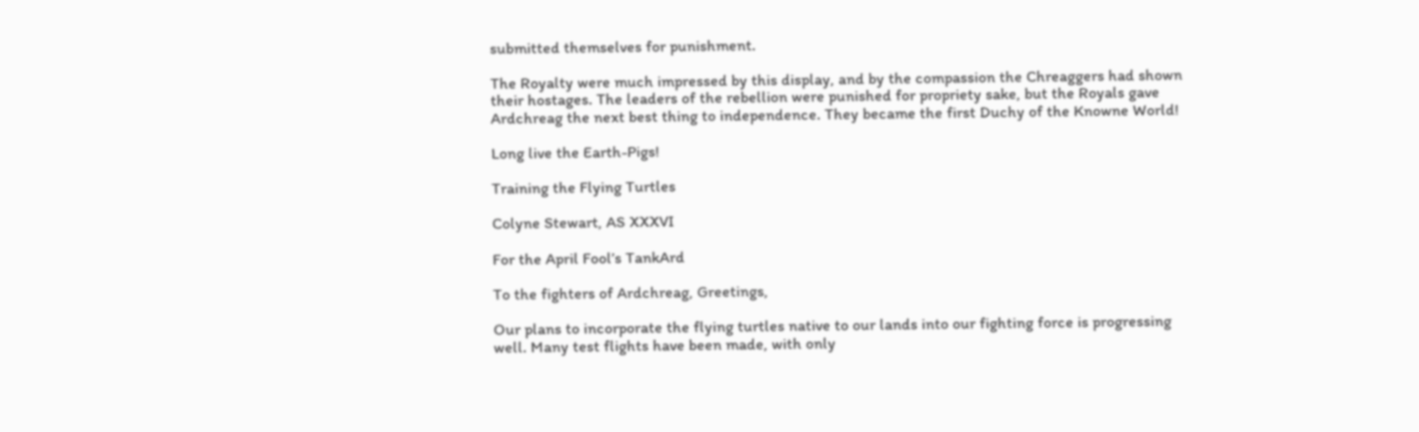submitted themselves for punishment.

The Royalty were much impressed by this display, and by the compassion the Chreaggers had shown their hostages. The leaders of the rebellion were punished for propriety sake, but the Royals gave Ardchreag the next best thing to independence. They became the first Duchy of the Knowne World!

Long live the Earth-Pigs!

Training the Flying Turtles

Colyne Stewart, AS XXXVI

For the April Fool’s TankArd

To the fighters of Ardchreag, Greetings,

Our plans to incorporate the flying turtles native to our lands into our fighting force is progressing well. Many test flights have been made, with only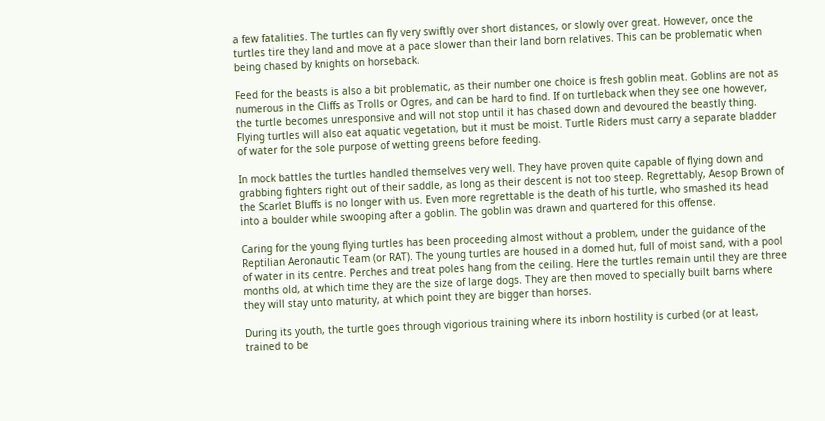a few fatalities. The turtles can fly very swiftly over short distances, or slowly over great. However, once the turtles tire they land and move at a pace slower than their land born relatives. This can be problematic when being chased by knights on horseback.

Feed for the beasts is also a bit problematic, as their number one choice is fresh goblin meat. Goblins are not as numerous in the Cliffs as Trolls or Ogres, and can be hard to find. If on turtleback when they see one however, the turtle becomes unresponsive and will not stop until it has chased down and devoured the beastly thing. Flying turtles will also eat aquatic vegetation, but it must be moist. Turtle Riders must carry a separate bladder of water for the sole purpose of wetting greens before feeding.

In mock battles the turtles handled themselves very well. They have proven quite capable of flying down and grabbing fighters right out of their saddle, as long as their descent is not too steep. Regrettably, Aesop Brown of the Scarlet Bluffs is no longer with us. Even more regrettable is the death of his turtle, who smashed its head into a boulder while swooping after a goblin. The goblin was drawn and quartered for this offense.

Caring for the young flying turtles has been proceeding almost without a problem, under the guidance of the Reptilian Aeronautic Team (or RAT). The young turtles are housed in a domed hut, full of moist sand, with a pool of water in its centre. Perches and treat poles hang from the ceiling. Here the turtles remain until they are three months old, at which time they are the size of large dogs. They are then moved to specially built barns where they will stay unto maturity, at which point they are bigger than horses.

During its youth, the turtle goes through vigorious training where its inborn hostility is curbed (or at least, trained to be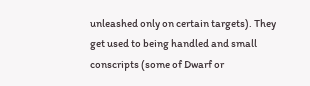unleashed only on certain targets). They get used to being handled and small conscripts (some of Dwarf or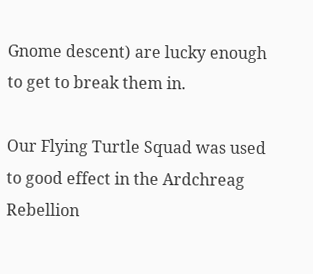Gnome descent) are lucky enough to get to break them in.

Our Flying Turtle Squad was used to good effect in the Ardchreag Rebellion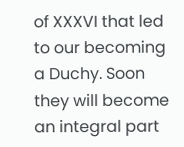of XXXVI that led to our becoming a Duchy. Soon they will become an integral part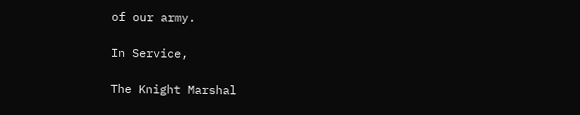of our army.

In Service,

The Knight Marshal